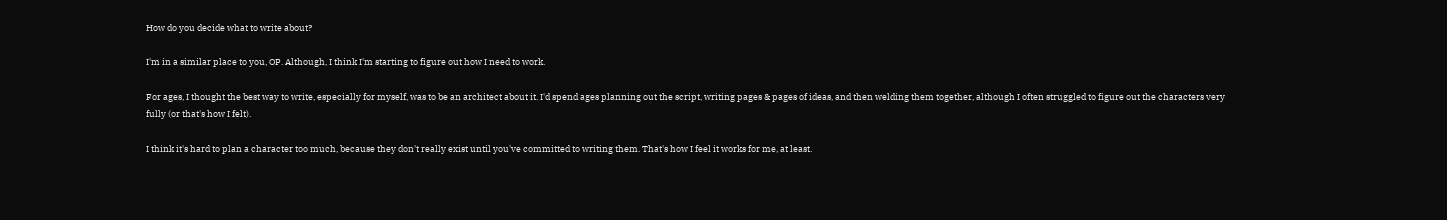How do you decide what to write about?

I'm in a similar place to you, OP. Although, I think I'm starting to figure out how I need to work.

For ages, I thought the best way to write, especially for myself, was to be an architect about it. I'd spend ages planning out the script, writing pages & pages of ideas, and then welding them together, although I often struggled to figure out the characters very fully (or that's how I felt).

I think it's hard to plan a character too much, because they don't really exist until you've committed to writing them. That's how I feel it works for me, at least.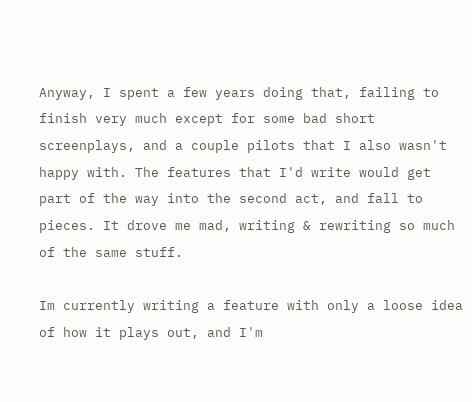Anyway, I spent a few years doing that, failing to finish very much except for some bad short screenplays, and a couple pilots that I also wasn't happy with. The features that I'd write would get part of the way into the second act, and fall to pieces. It drove me mad, writing & rewriting so much of the same stuff.

Im currently writing a feature with only a loose idea of how it plays out, and I'm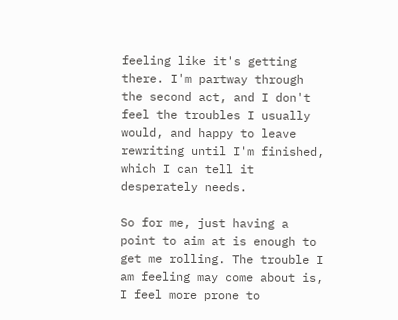feeling like it's getting there. I'm partway through the second act, and I don't feel the troubles I usually would, and happy to leave rewriting until I'm finished, which I can tell it desperately needs.

So for me, just having a point to aim at is enough to get me rolling. The trouble I am feeling may come about is, I feel more prone to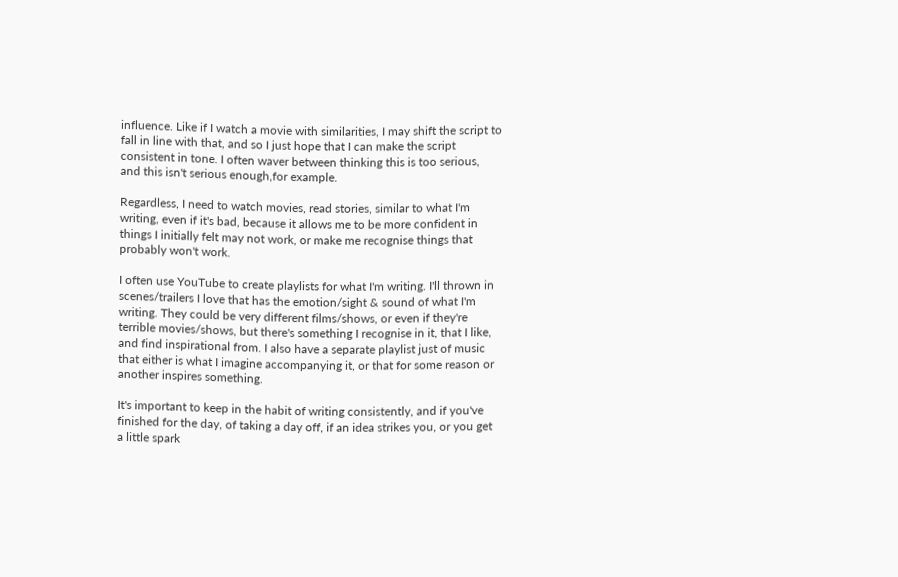influence. Like if I watch a movie with similarities, I may shift the script to fall in line with that, and so I just hope that I can make the script consistent in tone. I often waver between thinking this is too serious, and this isn't serious enough,for example.

Regardless, I need to watch movies, read stories, similar to what I'm writing, even if it's bad, because it allows me to be more confident in things I initially felt may not work, or make me recognise things that probably won't work.

I often use YouTube to create playlists for what I'm writing. I'll thrown in scenes/trailers I love that has the emotion/sight & sound of what I'm writing. They could be very different films/shows, or even if they're terrible movies/shows, but there's something I recognise in it, that I like, and find inspirational from. I also have a separate playlist just of music that either is what I imagine accompanying it, or that for some reason or another inspires something.

It's important to keep in the habit of writing consistently, and if you've finished for the day, of taking a day off, if an idea strikes you, or you get a little spark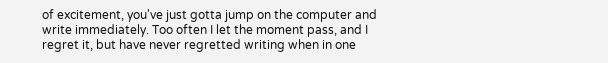of excitement, you've just gotta jump on the computer and write immediately. Too often I let the moment pass, and I regret it, but have never regretted writing when in one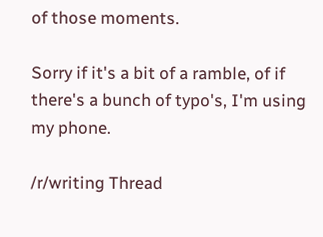of those moments.

Sorry if it's a bit of a ramble, of if there's a bunch of typo's, I'm using my phone.

/r/writing Thread